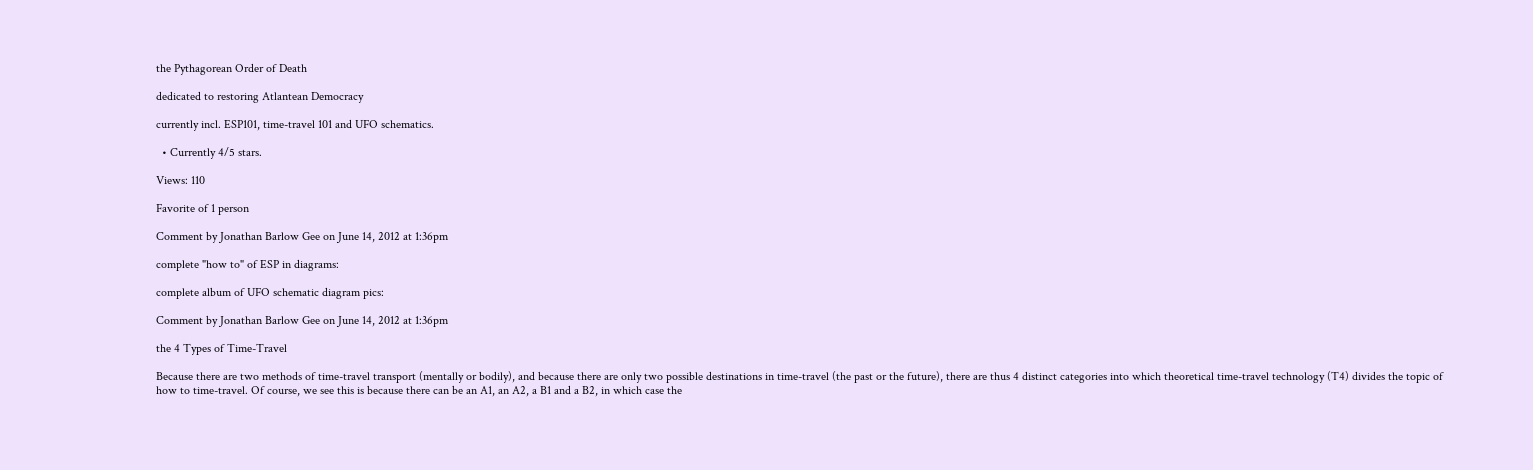the Pythagorean Order of Death

dedicated to restoring Atlantean Democracy

currently incl. ESP101, time-travel 101 and UFO schematics.

  • Currently 4/5 stars.

Views: 110

Favorite of 1 person

Comment by Jonathan Barlow Gee on June 14, 2012 at 1:36pm

complete "how to" of ESP in diagrams:

complete album of UFO schematic diagram pics:

Comment by Jonathan Barlow Gee on June 14, 2012 at 1:36pm

the 4 Types of Time-Travel

Because there are two methods of time-travel transport (mentally or bodily), and because there are only two possible destinations in time-travel (the past or the future), there are thus 4 distinct categories into which theoretical time-travel technology (T4) divides the topic of how to time-travel. Of course, we see this is because there can be an A1, an A2, a B1 and a B2, in which case the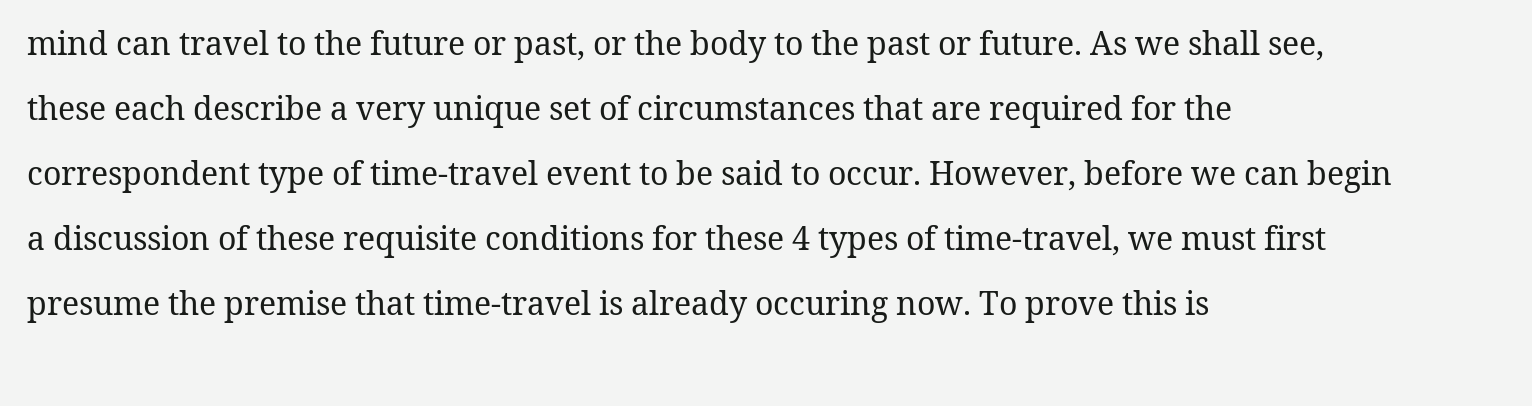mind can travel to the future or past, or the body to the past or future. As we shall see, these each describe a very unique set of circumstances that are required for the correspondent type of time-travel event to be said to occur. However, before we can begin a discussion of these requisite conditions for these 4 types of time-travel, we must first presume the premise that time-travel is already occuring now. To prove this is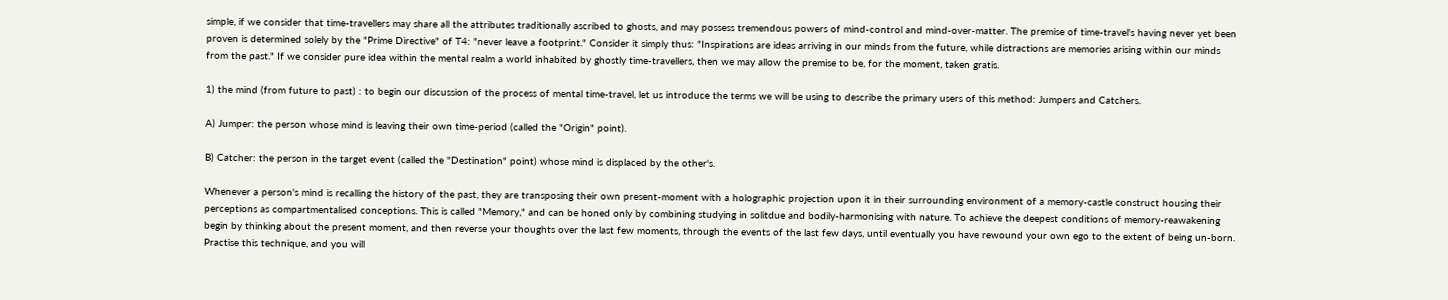simple, if we consider that time-travellers may share all the attributes traditionally ascribed to ghosts, and may possess tremendous powers of mind-control and mind-over-matter. The premise of time-travel's having never yet been proven is determined solely by the "Prime Directive" of T4: "never leave a footprint." Consider it simply thus: "Inspirations are ideas arriving in our minds from the future, while distractions are memories arising within our minds from the past." If we consider pure idea within the mental realm a world inhabited by ghostly time-travellers, then we may allow the premise to be, for the moment, taken gratis.

1) the mind (from future to past) : to begin our discussion of the process of mental time-travel, let us introduce the terms we will be using to describe the primary users of this method: Jumpers and Catchers.

A) Jumper: the person whose mind is leaving their own time-period (called the "Origin" point).

B) Catcher: the person in the target event (called the "Destination" point) whose mind is displaced by the other's.

Whenever a person's mind is recalling the history of the past, they are transposing their own present-moment with a holographic projection upon it in their surrounding environment of a memory-castle construct housing their perceptions as compartmentalised conceptions. This is called "Memory," and can be honed only by combining studying in solitdue and bodily-harmonising with nature. To achieve the deepest conditions of memory-reawakening begin by thinking about the present moment, and then reverse your thoughts over the last few moments, through the events of the last few days, until eventually you have rewound your own ego to the extent of being un-born. Practise this technique, and you will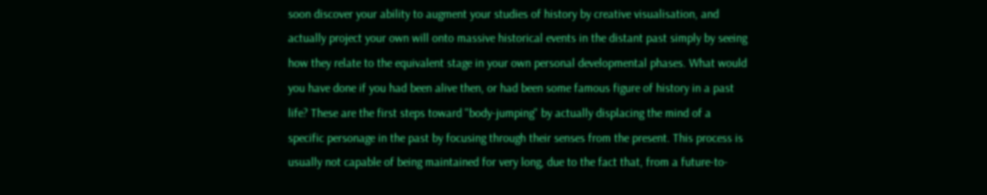soon discover your ability to augment your studies of history by creative visualisation, and actually project your own will onto massive historical events in the distant past simply by seeing how they relate to the equivalent stage in your own personal developmental phases. What would you have done if you had been alive then, or had been some famous figure of history in a past life? These are the first steps toward "body-jumping" by actually displacing the mind of a specific personage in the past by focusing through their senses from the present. This process is usually not capable of being maintained for very long, due to the fact that, from a future-to-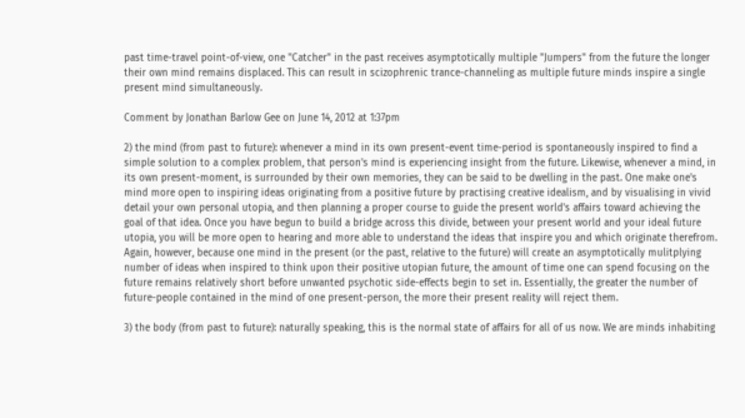past time-travel point-of-view, one "Catcher" in the past receives asymptotically multiple "Jumpers" from the future the longer their own mind remains displaced. This can result in scizophrenic trance-channeling as multiple future minds inspire a single present mind simultaneously.

Comment by Jonathan Barlow Gee on June 14, 2012 at 1:37pm

2) the mind (from past to future): whenever a mind in its own present-event time-period is spontaneously inspired to find a simple solution to a complex problem, that person's mind is experiencing insight from the future. Likewise, whenever a mind, in its own present-moment, is surrounded by their own memories, they can be said to be dwelling in the past. One make one's mind more open to inspiring ideas originating from a positive future by practising creative idealism, and by visualising in vivid detail your own personal utopia, and then planning a proper course to guide the present world's affairs toward achieving the goal of that idea. Once you have begun to build a bridge across this divide, between your present world and your ideal future utopia, you will be more open to hearing and more able to understand the ideas that inspire you and which originate therefrom. Again, however, because one mind in the present (or the past, relative to the future) will create an asymptotically mulitplying number of ideas when inspired to think upon their positive utopian future, the amount of time one can spend focusing on the future remains relatively short before unwanted psychotic side-effects begin to set in. Essentially, the greater the number of future-people contained in the mind of one present-person, the more their present reality will reject them.

3) the body (from past to future): naturally speaking, this is the normal state of affairs for all of us now. We are minds inhabiting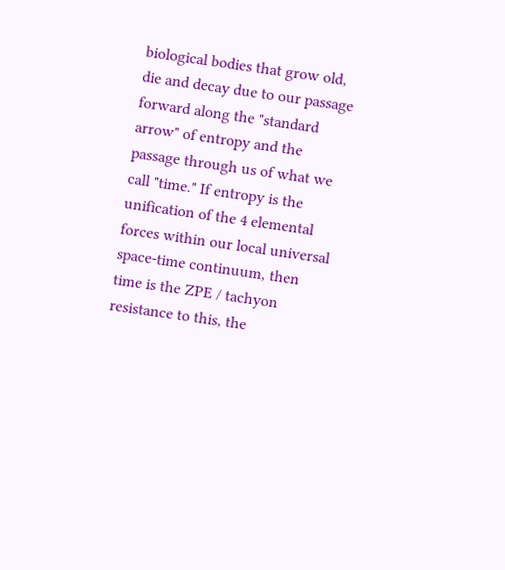biological bodies that grow old, die and decay due to our passage forward along the "standard arrow" of entropy and the passage through us of what we call "time." If entropy is the unification of the 4 elemental forces within our local universal space-time continuum, then time is the ZPE / tachyon resistance to this, the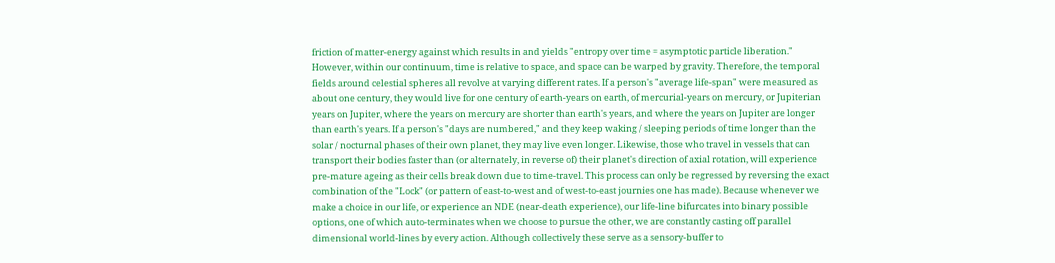friction of matter-energy against which results in and yields "entropy over time = asymptotic particle liberation." However, within our continuum, time is relative to space, and space can be warped by gravity. Therefore, the temporal fields around celestial spheres all revolve at varying different rates. If a person's "average life-span" were measured as about one century, they would live for one century of earth-years on earth, of mercurial-years on mercury, or Jupiterian years on Jupiter, where the years on mercury are shorter than earth's years, and where the years on Jupiter are longer than earth's years. If a person's "days are numbered," and they keep waking / sleeping periods of time longer than the solar / nocturnal phases of their own planet, they may live even longer. Likewise, those who travel in vessels that can transport their bodies faster than (or alternately, in reverse of) their planet's direction of axial rotation, will experience pre-mature ageing as their cells break down due to time-travel. This process can only be regressed by reversing the exact combination of the "Lock" (or pattern of east-to-west and of west-to-east journies one has made). Because whenever we make a choice in our life, or experience an NDE (near-death experience), our life-line bifurcates into binary possible options, one of which auto-terminates when we choose to pursue the other, we are constantly casting off parallel dimensional world-lines by every action. Although collectively these serve as a sensory-buffer to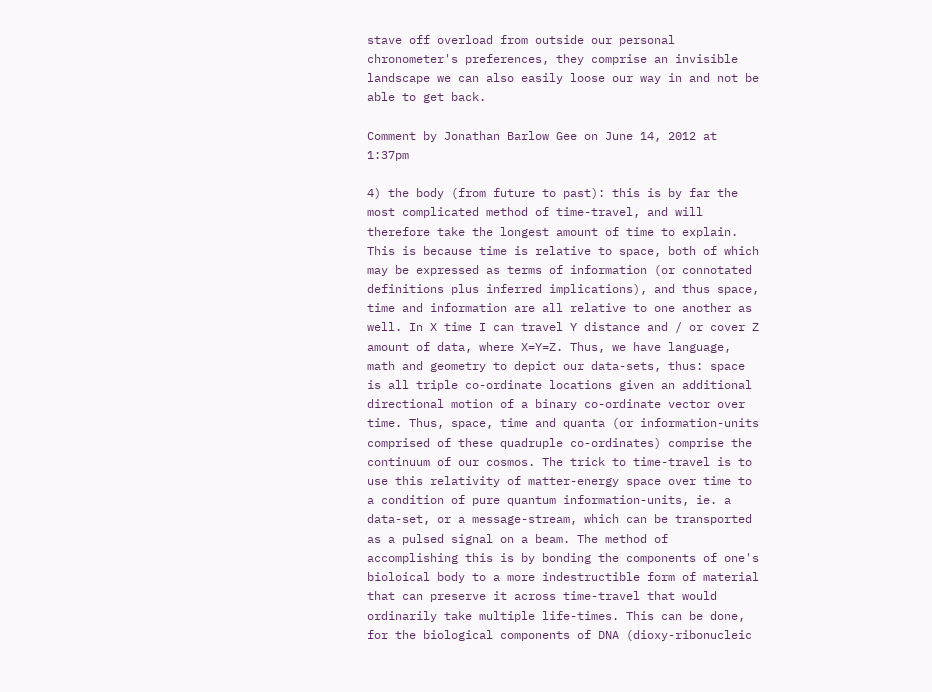stave off overload from outside our personal chronometer's preferences, they comprise an invisible landscape we can also easily loose our way in and not be able to get back.

Comment by Jonathan Barlow Gee on June 14, 2012 at 1:37pm

4) the body (from future to past): this is by far the most complicated method of time-travel, and will therefore take the longest amount of time to explain. This is because time is relative to space, both of which may be expressed as terms of information (or connotated definitions plus inferred implications), and thus space, time and information are all relative to one another as well. In X time I can travel Y distance and / or cover Z amount of data, where X=Y=Z. Thus, we have language, math and geometry to depict our data-sets, thus: space is all triple co-ordinate locations given an additional directional motion of a binary co-ordinate vector over time. Thus, space, time and quanta (or information-units comprised of these quadruple co-ordinates) comprise the continuum of our cosmos. The trick to time-travel is to use this relativity of matter-energy space over time to a condition of pure quantum information-units, ie. a data-set, or a message-stream, which can be transported as a pulsed signal on a beam. The method of accomplishing this is by bonding the components of one's bioloical body to a more indestructible form of material that can preserve it across time-travel that would ordinarily take multiple life-times. This can be done, for the biological components of DNA (dioxy-ribonucleic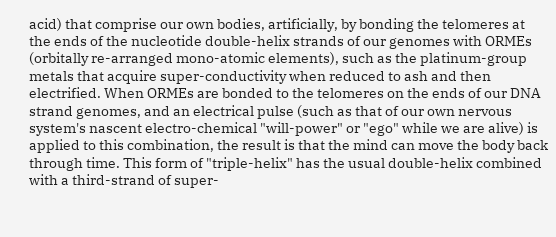acid) that comprise our own bodies, artificially, by bonding the telomeres at the ends of the nucleotide double-helix strands of our genomes with ORMEs (orbitally re-arranged mono-atomic elements), such as the platinum-group metals that acquire super-conductivity when reduced to ash and then electrified. When ORMEs are bonded to the telomeres on the ends of our DNA strand genomes, and an electrical pulse (such as that of our own nervous system's nascent electro-chemical "will-power" or "ego" while we are alive) is applied to this combination, the result is that the mind can move the body back through time. This form of "triple-helix" has the usual double-helix combined with a third-strand of super-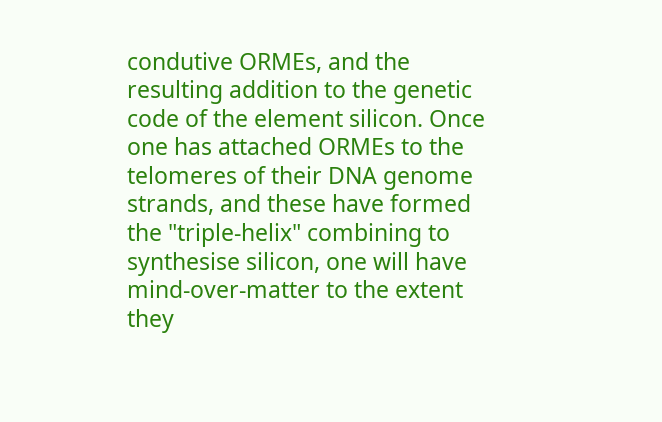condutive ORMEs, and the resulting addition to the genetic code of the element silicon. Once one has attached ORMEs to the telomeres of their DNA genome strands, and these have formed the "triple-helix" combining to synthesise silicon, one will have mind-over-matter to the extent they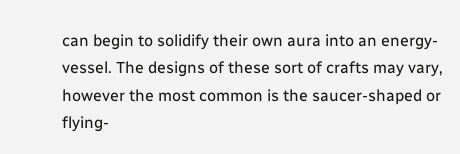can begin to solidify their own aura into an energy-vessel. The designs of these sort of crafts may vary, however the most common is the saucer-shaped or flying-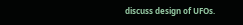discuss design of UFOs.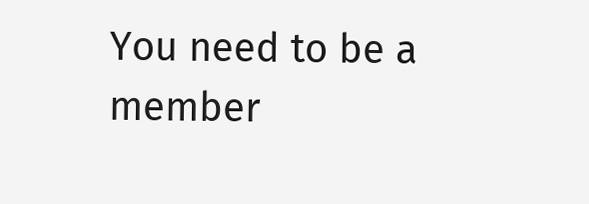You need to be a member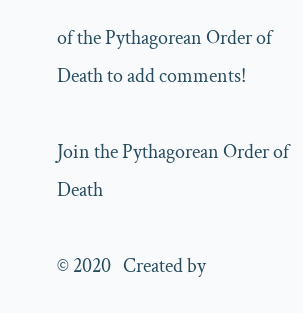of the Pythagorean Order of Death to add comments!

Join the Pythagorean Order of Death

© 2020   Created by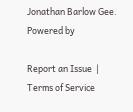Jonathan Barlow Gee.   Powered by

Report an Issue  |  Terms of Service